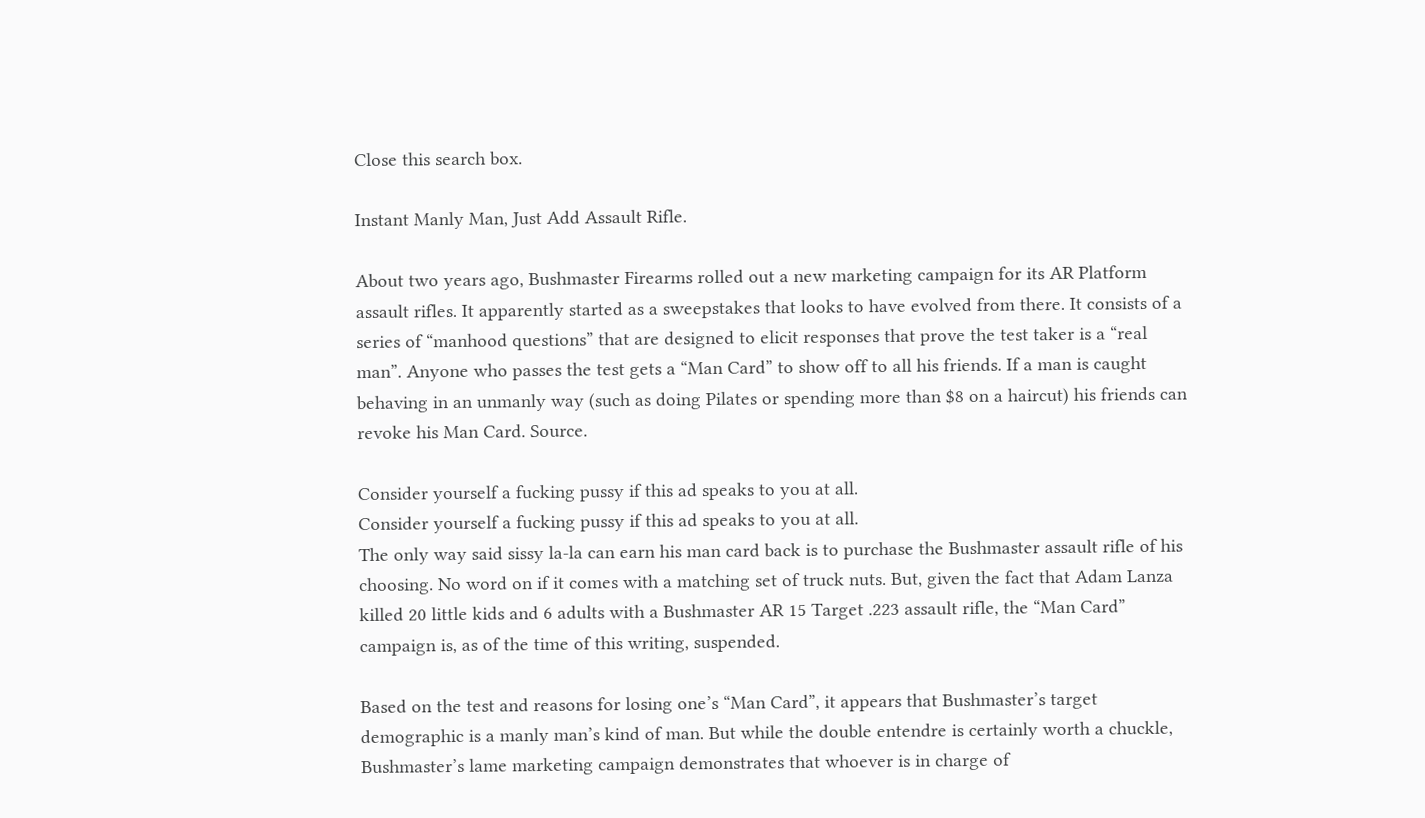Close this search box.

Instant Manly Man, Just Add Assault Rifle.

About two years ago, Bushmaster Firearms rolled out a new marketing campaign for its AR Platform assault rifles. It apparently started as a sweepstakes that looks to have evolved from there. It consists of a series of “manhood questions” that are designed to elicit responses that prove the test taker is a “real man”. Anyone who passes the test gets a “Man Card” to show off to all his friends. If a man is caught behaving in an unmanly way (such as doing Pilates or spending more than $8 on a haircut) his friends can revoke his Man Card. Source.

Consider yourself a fucking pussy if this ad speaks to you at all.
Consider yourself a fucking pussy if this ad speaks to you at all.
The only way said sissy la-la can earn his man card back is to purchase the Bushmaster assault rifle of his choosing. No word on if it comes with a matching set of truck nuts. But, given the fact that Adam Lanza killed 20 little kids and 6 adults with a Bushmaster AR 15 Target .223 assault rifle, the “Man Card” campaign is, as of the time of this writing, suspended.

Based on the test and reasons for losing one’s “Man Card”, it appears that Bushmaster’s target demographic is a manly man’s kind of man. But while the double entendre is certainly worth a chuckle, Bushmaster’s lame marketing campaign demonstrates that whoever is in charge of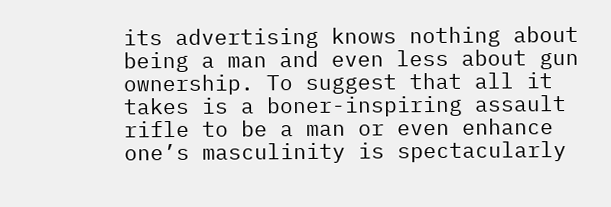its advertising knows nothing about being a man and even less about gun ownership. To suggest that all it takes is a boner-inspiring assault rifle to be a man or even enhance one’s masculinity is spectacularly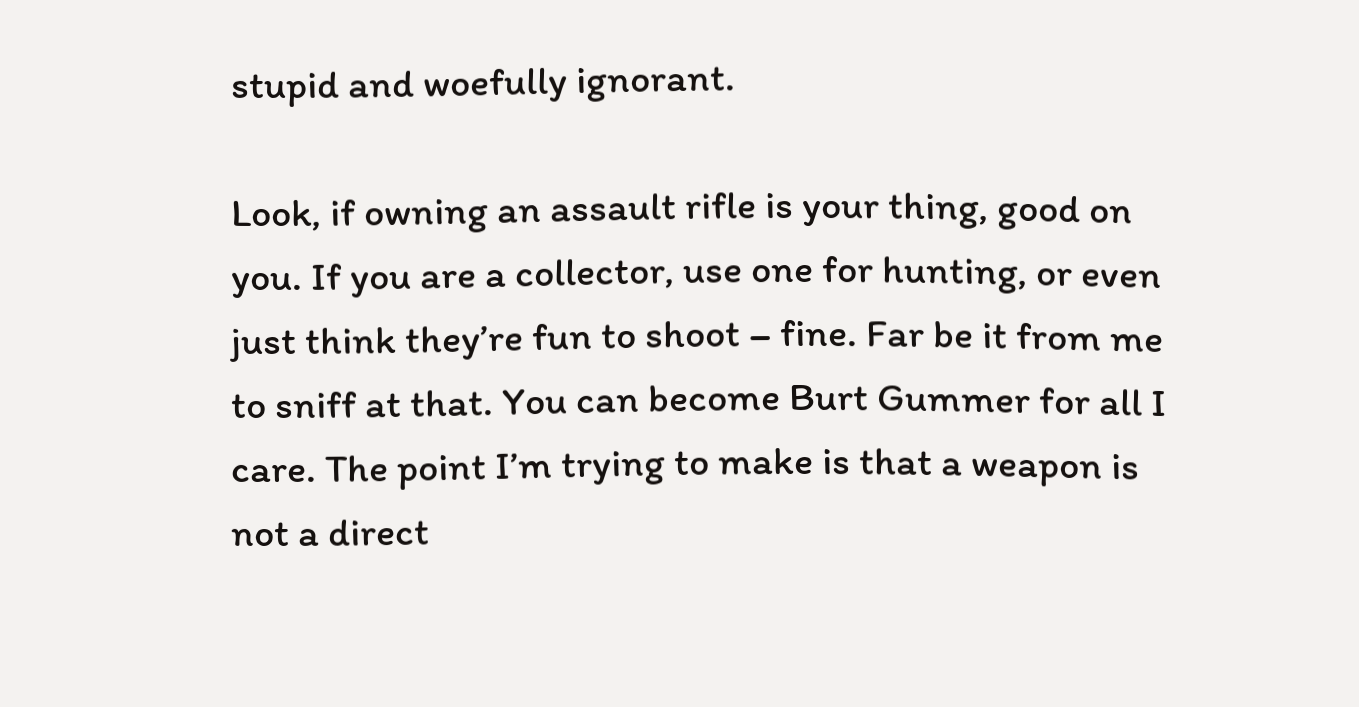stupid and woefully ignorant.

Look, if owning an assault rifle is your thing, good on you. If you are a collector, use one for hunting, or even just think they’re fun to shoot – fine. Far be it from me to sniff at that. You can become Burt Gummer for all I care. The point I’m trying to make is that a weapon is not a direct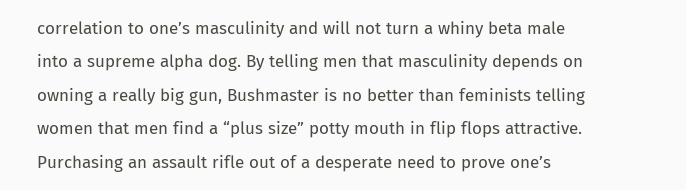correlation to one’s masculinity and will not turn a whiny beta male into a supreme alpha dog. By telling men that masculinity depends on owning a really big gun, Bushmaster is no better than feminists telling women that men find a “plus size” potty mouth in flip flops attractive. Purchasing an assault rifle out of a desperate need to prove one’s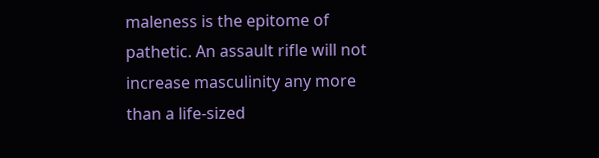maleness is the epitome of pathetic. An assault rifle will not increase masculinity any more than a life-sized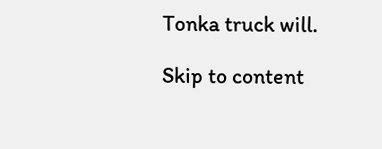Tonka truck will.

Skip to content